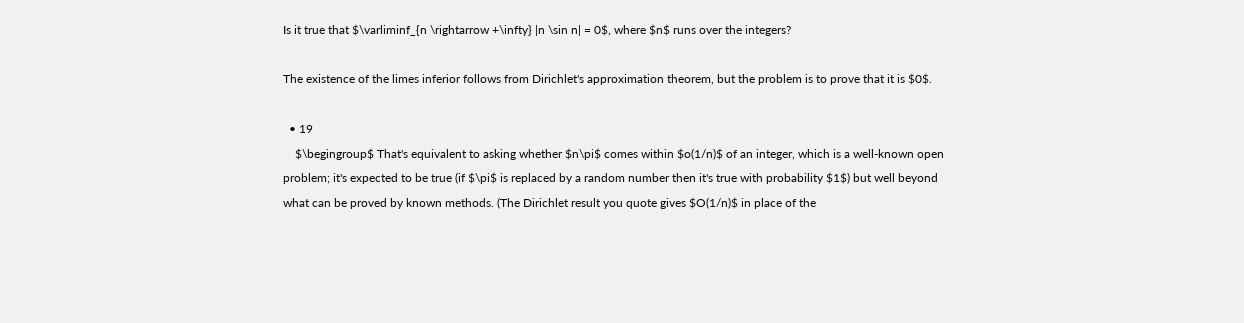Is it true that $\varliminf_{n \rightarrow +\infty} |n \sin n| = 0$, where $n$ runs over the integers?

The existence of the limes inferior follows from Dirichlet's approximation theorem, but the problem is to prove that it is $0$.

  • 19
    $\begingroup$ That's equivalent to asking whether $n\pi$ comes within $o(1/n)$ of an integer, which is a well-known open problem; it's expected to be true (if $\pi$ is replaced by a random number then it's true with probability $1$) but well beyond what can be proved by known methods. (The Dirichlet result you quote gives $O(1/n)$ in place of the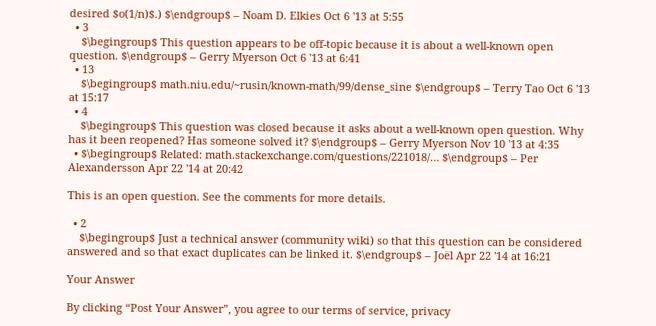desired $o(1/n)$.) $\endgroup$ – Noam D. Elkies Oct 6 '13 at 5:55
  • 3
    $\begingroup$ This question appears to be off-topic because it is about a well-known open question. $\endgroup$ – Gerry Myerson Oct 6 '13 at 6:41
  • 13
    $\begingroup$ math.niu.edu/~rusin/known-math/99/dense_sine $\endgroup$ – Terry Tao Oct 6 '13 at 15:17
  • 4
    $\begingroup$ This question was closed because it asks about a well-known open question. Why has it been reopened? Has someone solved it? $\endgroup$ – Gerry Myerson Nov 10 '13 at 4:35
  • $\begingroup$ Related: math.stackexchange.com/questions/221018/… $\endgroup$ – Per Alexandersson Apr 22 '14 at 20:42

This is an open question. See the comments for more details.

  • 2
    $\begingroup$ Just a technical answer (community wiki) so that this question can be considered answered and so that exact duplicates can be linked it. $\endgroup$ – Joël Apr 22 '14 at 16:21

Your Answer

By clicking “Post Your Answer”, you agree to our terms of service, privacy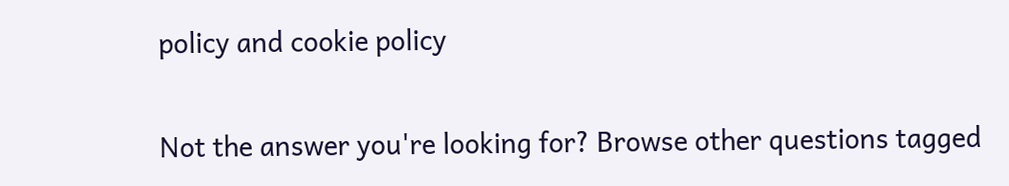policy and cookie policy

Not the answer you're looking for? Browse other questions tagged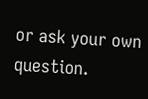or ask your own question.